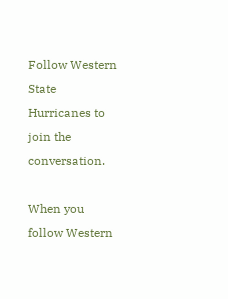Follow Western State Hurricanes to join the conversation.

When you follow Western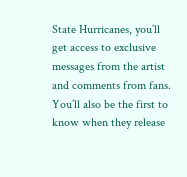State Hurricanes, you’ll get access to exclusive messages from the artist and comments from fans. You’ll also be the first to know when they release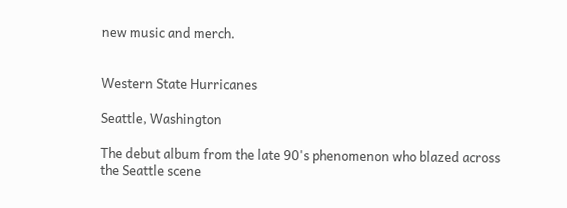new music and merch.


Western State Hurricanes

Seattle, Washington

The debut album from the late 90's phenomenon who blazed across the Seattle scene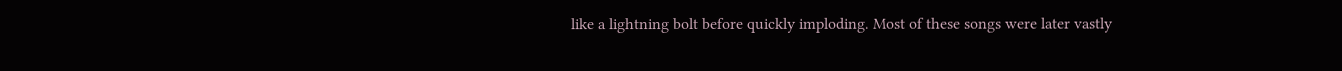like a lightning bolt before quickly imploding. Most of these songs were later vastly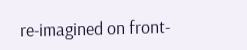re-imagined on front-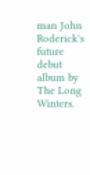man John Roderick's future debut album by The Long Winters.